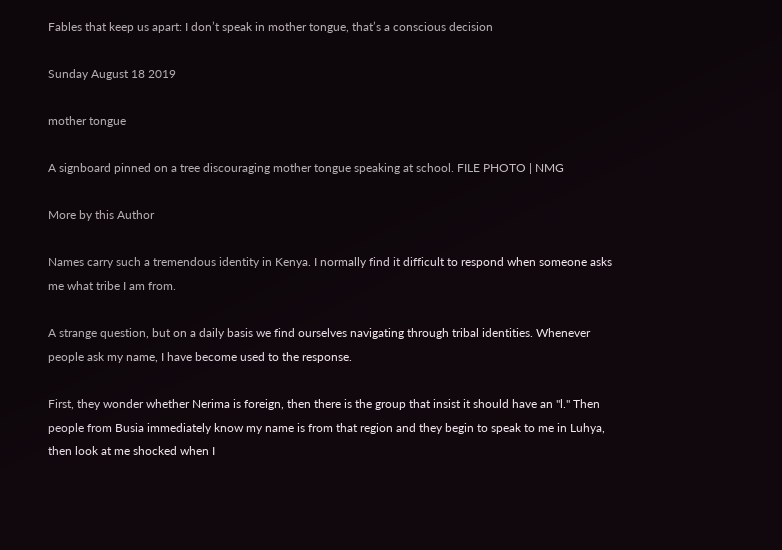Fables that keep us apart: I don’t speak in mother tongue, that’s a conscious decision

Sunday August 18 2019

mother tongue

A signboard pinned on a tree discouraging mother tongue speaking at school. FILE PHOTO | NMG

More by this Author

Names carry such a tremendous identity in Kenya. I normally find it difficult to respond when someone asks me what tribe I am from.

A strange question, but on a daily basis we find ourselves navigating through tribal identities. Whenever people ask my name, I have become used to the response.

First, they wonder whether Nerima is foreign, then there is the group that insist it should have an "l." Then people from Busia immediately know my name is from that region and they begin to speak to me in Luhya, then look at me shocked when I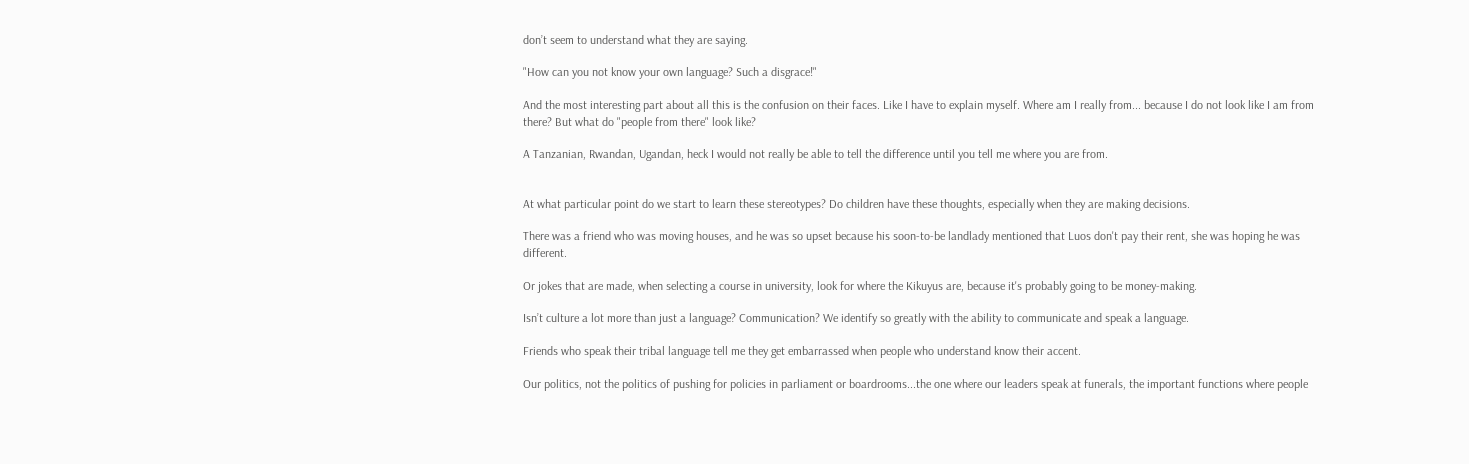don’t seem to understand what they are saying.

"How can you not know your own language? Such a disgrace!"

And the most interesting part about all this is the confusion on their faces. Like I have to explain myself. Where am I really from... because I do not look like I am from there? But what do "people from there" look like?

A Tanzanian, Rwandan, Ugandan, heck I would not really be able to tell the difference until you tell me where you are from.


At what particular point do we start to learn these stereotypes? Do children have these thoughts, especially when they are making decisions.

There was a friend who was moving houses, and he was so upset because his soon-to-be landlady mentioned that Luos don't pay their rent, she was hoping he was different.

Or jokes that are made, when selecting a course in university, look for where the Kikuyus are, because it's probably going to be money-making.

Isn’t culture a lot more than just a language? Communication? We identify so greatly with the ability to communicate and speak a language.

Friends who speak their tribal language tell me they get embarrassed when people who understand know their accent.

Our politics, not the politics of pushing for policies in parliament or boardrooms...the one where our leaders speak at funerals, the important functions where people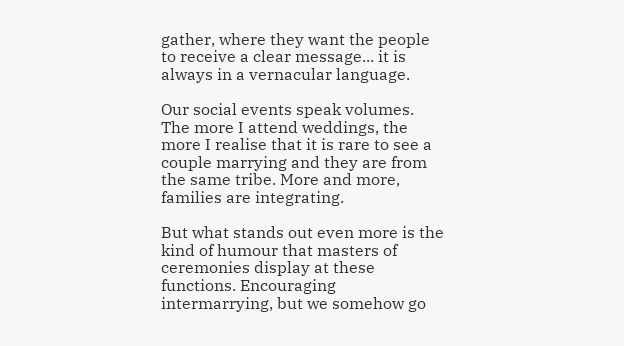gather, where they want the people to receive a clear message... it is always in a vernacular language.

Our social events speak volumes. The more I attend weddings, the more I realise that it is rare to see a couple marrying and they are from the same tribe. More and more, families are integrating.

But what stands out even more is the kind of humour that masters of ceremonies display at these functions. Encouraging intermarrying, but we somehow go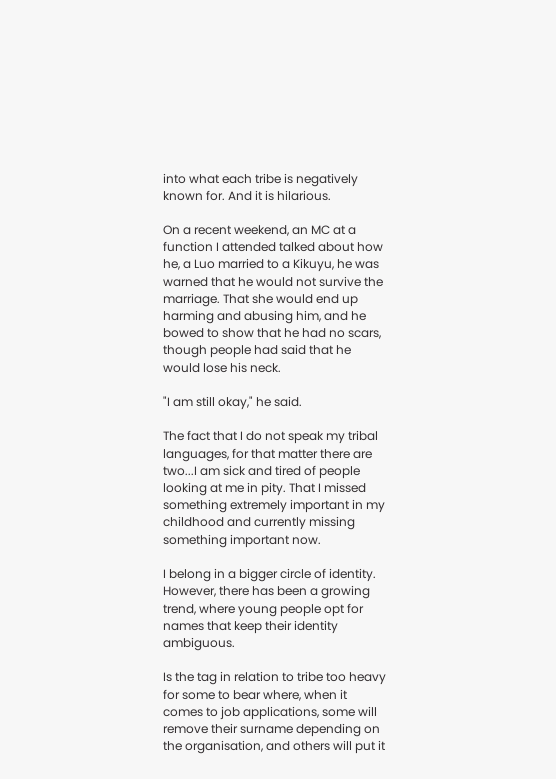into what each tribe is negatively known for. And it is hilarious.

On a recent weekend, an MC at a function I attended talked about how he, a Luo married to a Kikuyu, he was warned that he would not survive the marriage. That she would end up harming and abusing him, and he bowed to show that he had no scars, though people had said that he would lose his neck.

"I am still okay," he said.

The fact that I do not speak my tribal languages, for that matter there are two...I am sick and tired of people looking at me in pity. That I missed something extremely important in my childhood and currently missing something important now.

I belong in a bigger circle of identity. However, there has been a growing trend, where young people opt for names that keep their identity ambiguous.

Is the tag in relation to tribe too heavy for some to bear where, when it comes to job applications, some will remove their surname depending on the organisation, and others will put it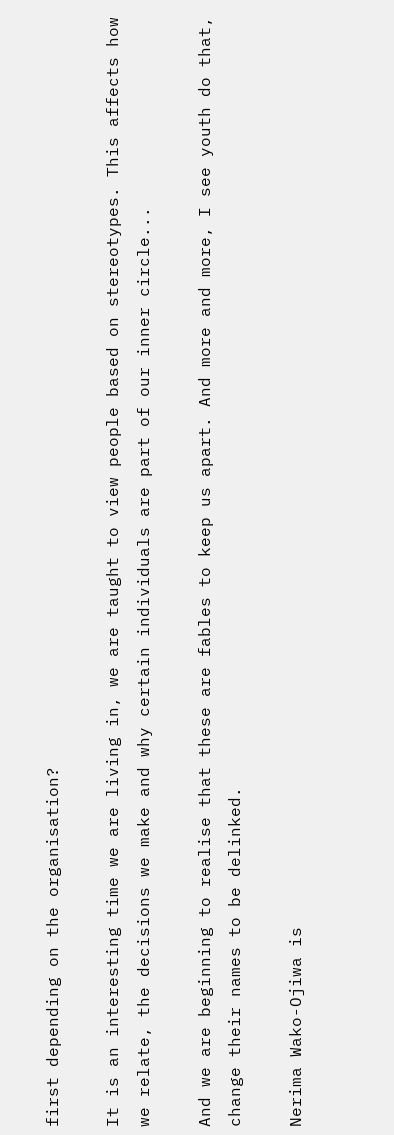first depending on the organisation?

It is an interesting time we are living in, we are taught to view people based on stereotypes. This affects how we relate, the decisions we make and why certain individuals are part of our inner circle...

And we are beginning to realise that these are fables to keep us apart. And more and more, I see youth do that, change their names to be delinked.

Nerima Wako-Ojiwa is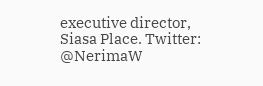executive director, Siasa Place. Twitter: @NerimaW